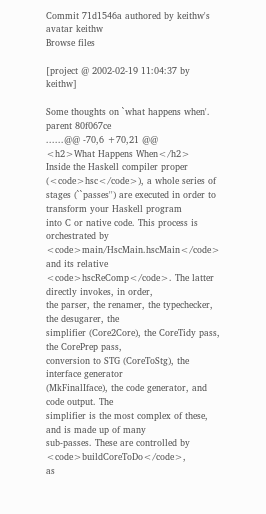Commit 71d1546a authored by keithw's avatar keithw
Browse files

[project @ 2002-02-19 11:04:37 by keithw]

Some thoughts on `what happens when'.
parent 80f067ce
......@@ -70,6 +70,21 @@
<h2>What Happens When</h2>
Inside the Haskell compiler proper (<code>hsc</code>), a whole series of
stages (``passes'') are executed in order to transform your Haskell program
into C or native code. This process is orchestrated by
<code>main/HscMain.hscMain</code> and its relative
<code>hscReComp</code>. The latter directly invokes, in order,
the parser, the renamer, the typechecker, the desugarer, the
simplifier (Core2Core), the CoreTidy pass, the CorePrep pass,
conversion to STG (CoreToStg), the interface generator
(MkFinalIface), the code generator, and code output. The
simplifier is the most complex of these, and is made up of many
sub-passes. These are controlled by <code>buildCoreToDo</code>,
as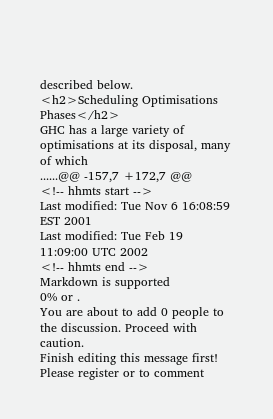described below.
<h2>Scheduling Optimisations Phases</h2>
GHC has a large variety of optimisations at its disposal, many of which
......@@ -157,7 +172,7 @@
<!-- hhmts start -->
Last modified: Tue Nov 6 16:08:59 EST 2001
Last modified: Tue Feb 19 11:09:00 UTC 2002
<!-- hhmts end -->
Markdown is supported
0% or .
You are about to add 0 people to the discussion. Proceed with caution.
Finish editing this message first!
Please register or to comment